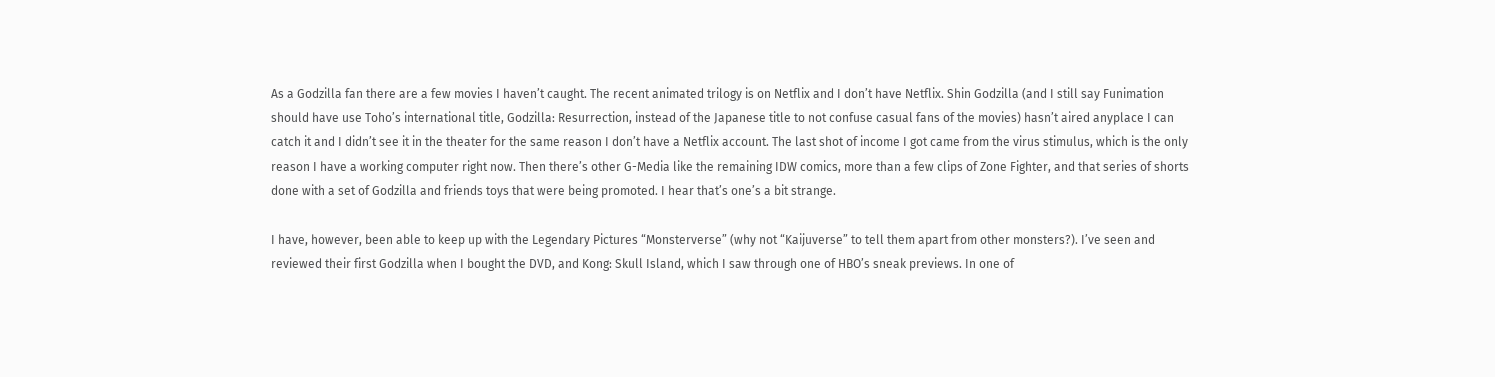As a Godzilla fan there are a few movies I haven’t caught. The recent animated trilogy is on Netflix and I don’t have Netflix. Shin Godzilla (and I still say Funimation should have use Toho’s international title, Godzilla: Resurrection, instead of the Japanese title to not confuse casual fans of the movies) hasn’t aired anyplace I can catch it and I didn’t see it in the theater for the same reason I don’t have a Netflix account. The last shot of income I got came from the virus stimulus, which is the only reason I have a working computer right now. Then there’s other G-Media like the remaining IDW comics, more than a few clips of Zone Fighter, and that series of shorts done with a set of Godzilla and friends toys that were being promoted. I hear that’s one’s a bit strange.

I have, however, been able to keep up with the Legendary Pictures “Monsterverse” (why not “Kaijuverse” to tell them apart from other monsters?). I’ve seen and reviewed their first Godzilla when I bought the DVD, and Kong: Skull Island, which I saw through one of HBO’s sneak previews. In one of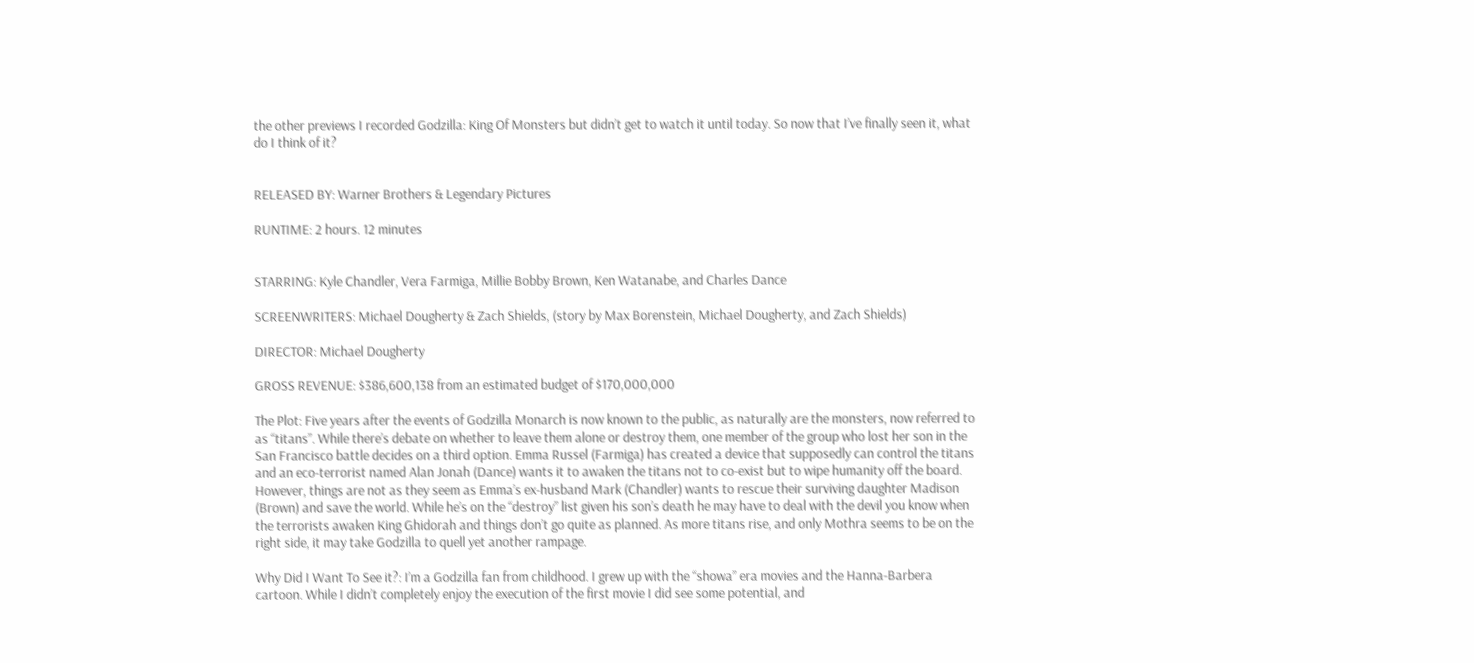the other previews I recorded Godzilla: King Of Monsters but didn’t get to watch it until today. So now that I’ve finally seen it, what do I think of it?


RELEASED BY: Warner Brothers & Legendary Pictures

RUNTIME: 2 hours. 12 minutes


STARRING: Kyle Chandler, Vera Farmiga, Millie Bobby Brown, Ken Watanabe, and Charles Dance

SCREENWRITERS: Michael Dougherty & Zach Shields, (story by Max Borenstein, Michael Dougherty, and Zach Shields)

DIRECTOR: Michael Dougherty

GROSS REVENUE: $386,600,138 from an estimated budget of $170,000,000

The Plot: Five years after the events of Godzilla Monarch is now known to the public, as naturally are the monsters, now referred to as “titans”. While there’s debate on whether to leave them alone or destroy them, one member of the group who lost her son in the San Francisco battle decides on a third option. Emma Russel (Farmiga) has created a device that supposedly can control the titans and an eco-terrorist named Alan Jonah (Dance) wants it to awaken the titans not to co-exist but to wipe humanity off the board. However, things are not as they seem as Emma’s ex-husband Mark (Chandler) wants to rescue their surviving daughter Madison (Brown) and save the world. While he’s on the “destroy” list given his son’s death he may have to deal with the devil you know when the terrorists awaken King Ghidorah and things don’t go quite as planned. As more titans rise, and only Mothra seems to be on the right side, it may take Godzilla to quell yet another rampage.

Why Did I Want To See it?: I’m a Godzilla fan from childhood. I grew up with the “showa” era movies and the Hanna-Barbera cartoon. While I didn’t completely enjoy the execution of the first movie I did see some potential, and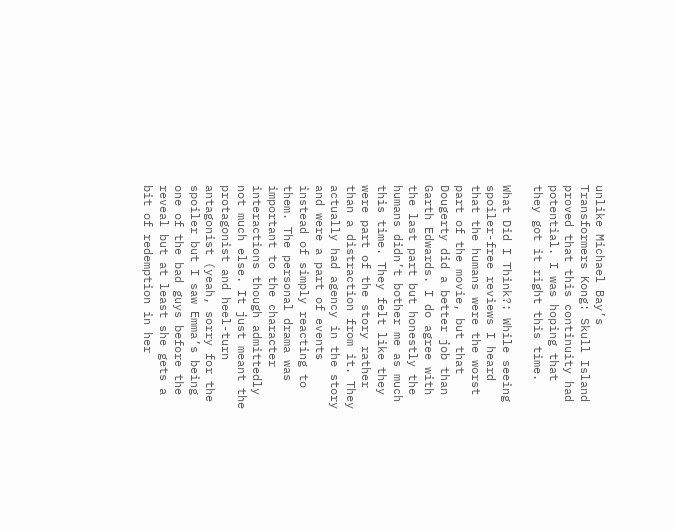unlike Michael Bay’s Transformers Kong: Skull Island proved that this continuity had potential. I was hoping that they got it right this time.

What Did I Think?: While seeing spoiler-free reviews I heard that the humans were the worst part of the movie, but that Dougerty did a better job than Garth Edwards. I do agree with the last part but honestly the humans didn’t bother me as much this time. They felt like they were part of the story rather than a distraction from it. They actually had agency in the story and were a part of events instead of simply reacting to them. The personal drama was important to the character interactions though admittedly not much else. It just meant the protagonist and heel-turn antagonist (yeah, sorry for the spoiler but I saw Emma’s being one of the bad guys before the reveal but at least she gets a bit of redemption in her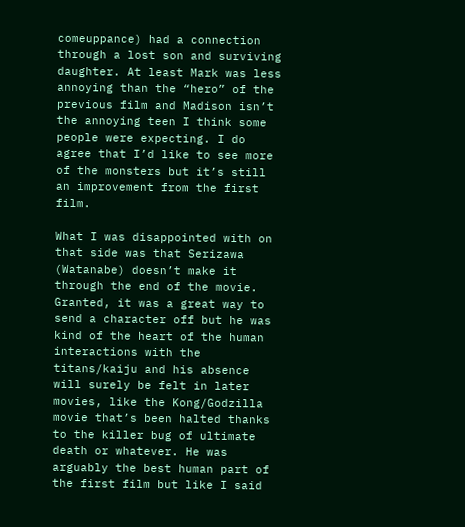comeuppance) had a connection through a lost son and surviving daughter. At least Mark was less annoying than the “hero” of the previous film and Madison isn’t the annoying teen I think some people were expecting. I do agree that I’d like to see more of the monsters but it’s still an improvement from the first film.

What I was disappointed with on that side was that Serizawa (Watanabe) doesn’t make it through the end of the movie. Granted, it was a great way to send a character off but he was kind of the heart of the human interactions with the titans/kaiju and his absence will surely be felt in later movies, like the Kong/Godzilla movie that’s been halted thanks to the killer bug of ultimate death or whatever. He was arguably the best human part of the first film but like I said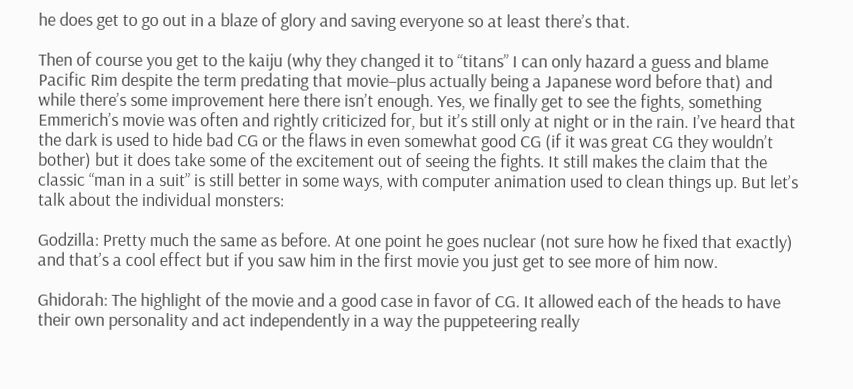he does get to go out in a blaze of glory and saving everyone so at least there’s that.

Then of course you get to the kaiju (why they changed it to “titans” I can only hazard a guess and blame Pacific Rim despite the term predating that movie–plus actually being a Japanese word before that) and while there’s some improvement here there isn’t enough. Yes, we finally get to see the fights, something Emmerich’s movie was often and rightly criticized for, but it’s still only at night or in the rain. I’ve heard that the dark is used to hide bad CG or the flaws in even somewhat good CG (if it was great CG they wouldn’t bother) but it does take some of the excitement out of seeing the fights. It still makes the claim that the classic “man in a suit” is still better in some ways, with computer animation used to clean things up. But let’s talk about the individual monsters:

Godzilla: Pretty much the same as before. At one point he goes nuclear (not sure how he fixed that exactly) and that’s a cool effect but if you saw him in the first movie you just get to see more of him now.

Ghidorah: The highlight of the movie and a good case in favor of CG. It allowed each of the heads to have their own personality and act independently in a way the puppeteering really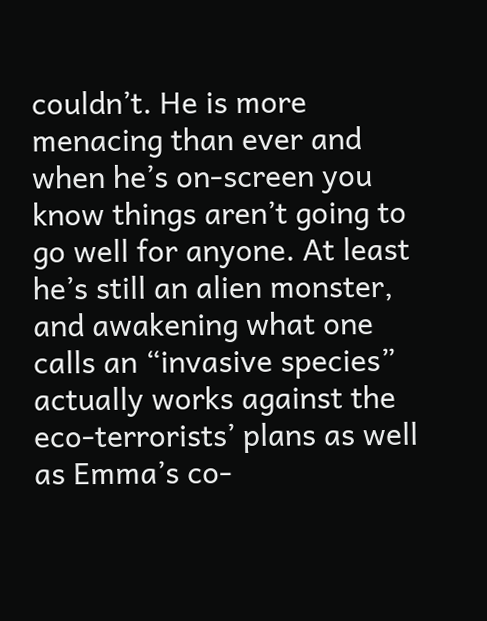couldn’t. He is more menacing than ever and when he’s on-screen you know things aren’t going to go well for anyone. At least he’s still an alien monster, and awakening what one calls an “invasive species” actually works against the eco-terrorists’ plans as well as Emma’s co-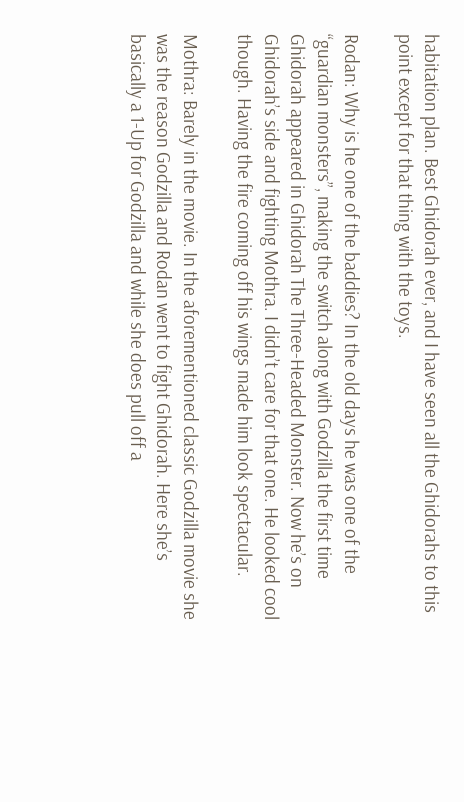habitation plan. Best Ghidorah ever, and I have seen all the Ghidorahs to this point except for that thing with the toys.

Rodan: Why is he one of the baddies? In the old days he was one of the “guardian monsters”, making the switch along with Godzilla the first time Ghidorah appeared in Ghidorah The Three-Headed Monster. Now he’s on Ghidorah’s side and fighting Mothra. I didn’t care for that one. He looked cool though. Having the fire coming off his wings made him look spectacular.

Mothra: Barely in the movie. In the aforementioned classic Godzilla movie she was the reason Godzilla and Rodan went to fight Ghidorah. Here she’s basically a 1-Up for Godzilla and while she does pull off a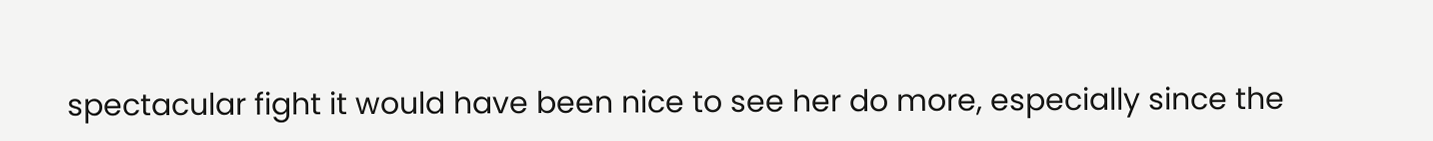spectacular fight it would have been nice to see her do more, especially since the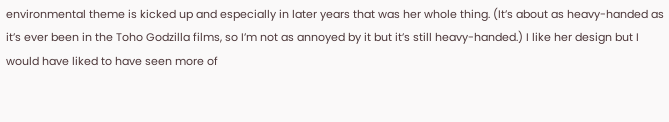environmental theme is kicked up and especially in later years that was her whole thing. (It’s about as heavy-handed as it’s ever been in the Toho Godzilla films, so I’m not as annoyed by it but it’s still heavy-handed.) I like her design but I would have liked to have seen more of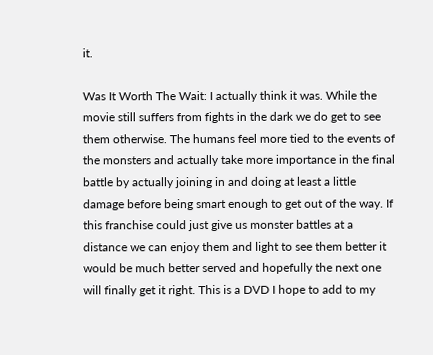it.

Was It Worth The Wait: I actually think it was. While the movie still suffers from fights in the dark we do get to see them otherwise. The humans feel more tied to the events of the monsters and actually take more importance in the final battle by actually joining in and doing at least a little damage before being smart enough to get out of the way. If this franchise could just give us monster battles at a distance we can enjoy them and light to see them better it would be much better served and hopefully the next one will finally get it right. This is a DVD I hope to add to my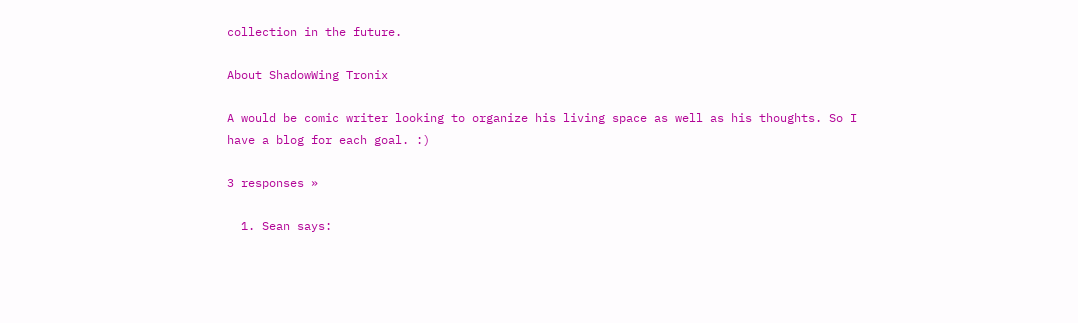collection in the future.

About ShadowWing Tronix

A would be comic writer looking to organize his living space as well as his thoughts. So I have a blog for each goal. :)

3 responses »

  1. Sean says: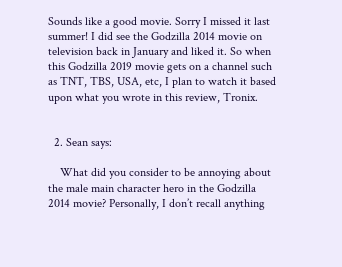Sounds like a good movie. Sorry I missed it last summer! I did see the Godzilla 2014 movie on television back in January and liked it. So when this Godzilla 2019 movie gets on a channel such as TNT, TBS, USA, etc, I plan to watch it based upon what you wrote in this review, Tronix.


  2. Sean says:

    What did you consider to be annoying about the male main character hero in the Godzilla 2014 movie? Personally, I don’t recall anything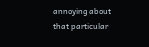annoying about that particular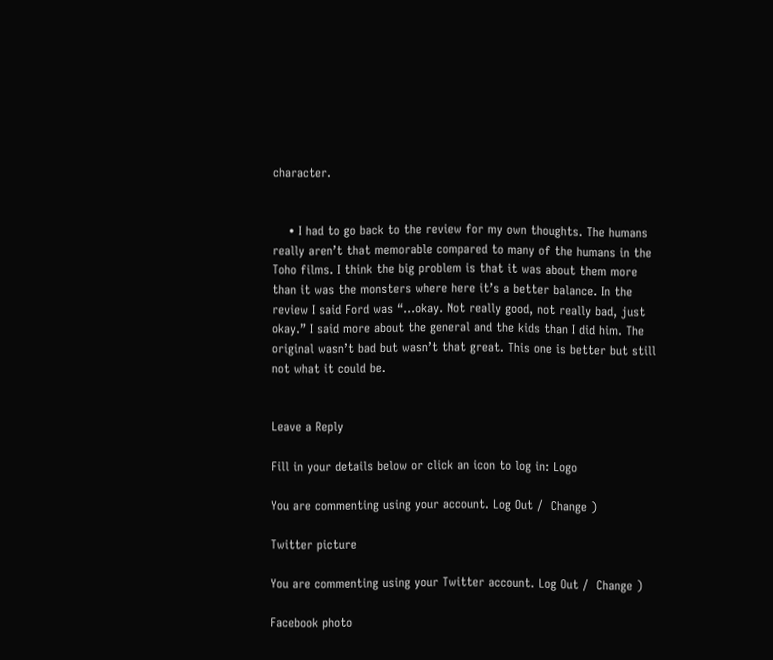character.


    • I had to go back to the review for my own thoughts. The humans really aren’t that memorable compared to many of the humans in the Toho films. I think the big problem is that it was about them more than it was the monsters where here it’s a better balance. In the review I said Ford was “…okay. Not really good, not really bad, just okay.” I said more about the general and the kids than I did him. The original wasn’t bad but wasn’t that great. This one is better but still not what it could be.


Leave a Reply

Fill in your details below or click an icon to log in: Logo

You are commenting using your account. Log Out /  Change )

Twitter picture

You are commenting using your Twitter account. Log Out /  Change )

Facebook photo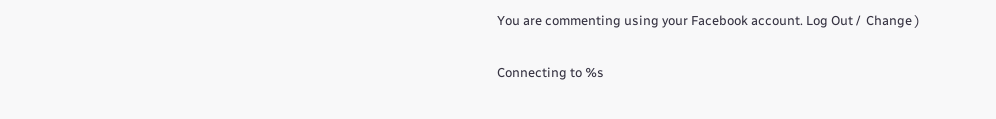You are commenting using your Facebook account. Log Out /  Change )

Connecting to %s